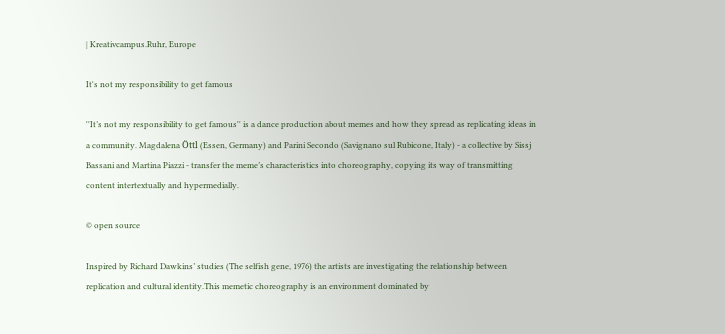| Kreativcampus.Ruhr, Europe

It's not my responsibility to get famous

''It’s not my responsibility to get famous'' is a dance production about memes and how they spread as replicating ideas in a community. Magdalena Öttl (Essen, Germany) and Parini Secondo (Savignano sul Rubicone, Italy) - a collective by Sissj Bassani and Martina Piazzi - transfer the meme’s characteristics into choreography, copying its way of transmitting content intertextually and hypermedially.

© open source

Inspired by Richard Dawkins’ studies (The selfish gene, 1976) the artists are investigating the relationship between replication and cultural identity.This memetic choreography is an environment dominated by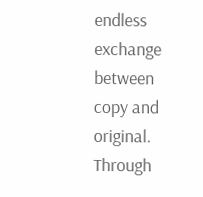endless exchange between copy and original. Through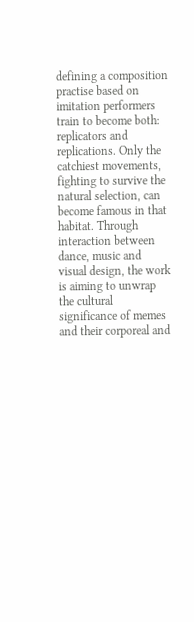defining a composition practise based on imitation performers train to become both: replicators and replications. Only the catchiest movements, fighting to survive the natural selection, can become famous in that habitat. Through interaction between dance, music and visual design, the work is aiming to unwrap the cultural significance of memes and their corporeal and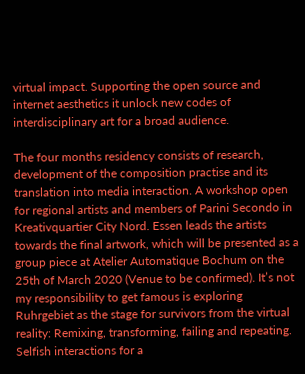virtual impact. Supporting the open source and internet aesthetics it unlock new codes of interdisciplinary art for a broad audience.

The four months residency consists of research, development of the composition practise and its translation into media interaction. A workshop open for regional artists and members of Parini Secondo in Kreativquartier City Nord. Essen leads the artists towards the final artwork, which will be presented as a group piece at Atelier Automatique Bochum on the 25th of March 2020 (Venue to be confirmed). It’s not my responsibility to get famous is exploring Ruhrgebiet as the stage for survivors from the virtual reality: Remixing, transforming, failing and repeating. Selfish interactions for a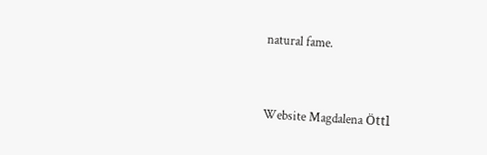natural fame.


Website Magdalena Öttl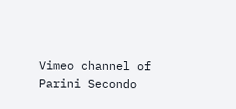Vimeo channel of Parini Secondo